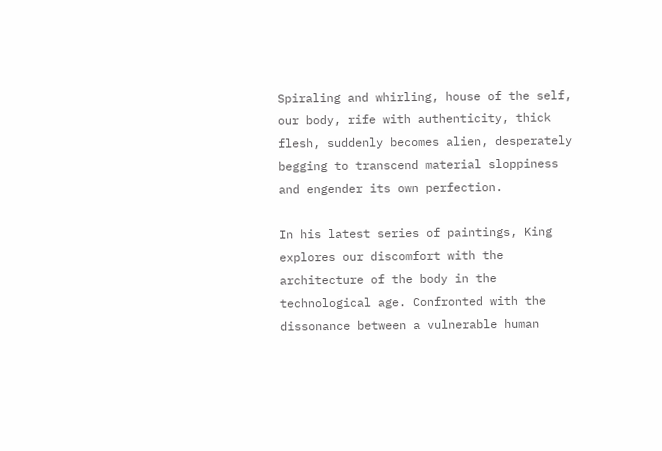Spiraling and whirling, house of the self, our body, rife with authenticity, thick flesh, suddenly becomes alien, desperately begging to transcend material sloppiness and engender its own perfection.

In his latest series of paintings, King explores our discomfort with the architecture of the body in the technological age. Confronted with the dissonance between a vulnerable human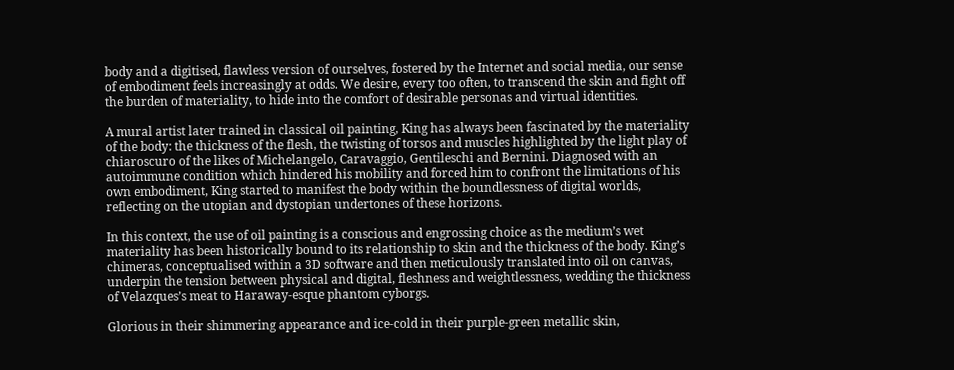body and a digitised, flawless version of ourselves, fostered by the Internet and social media, our sense of embodiment feels increasingly at odds. We desire, every too often, to transcend the skin and fight off the burden of materiality, to hide into the comfort of desirable personas and virtual identities.

A mural artist later trained in classical oil painting, King has always been fascinated by the materiality of the body: the thickness of the flesh, the twisting of torsos and muscles highlighted by the light play of chiaroscuro of the likes of Michelangelo, Caravaggio, Gentileschi and Bernini. Diagnosed with an autoimmune condition which hindered his mobility and forced him to confront the limitations of his own embodiment, King started to manifest the body within the boundlessness of digital worlds, reflecting on the utopian and dystopian undertones of these horizons.

In this context, the use of oil painting is a conscious and engrossing choice as the medium’s wet materiality has been historically bound to its relationship to skin and the thickness of the body. King’s chimeras, conceptualised within a 3D software and then meticulously translated into oil on canvas, underpin the tension between physical and digital, fleshness and weightlessness, wedding the thickness of Velazques’s meat to Haraway-esque phantom cyborgs.

Glorious in their shimmering appearance and ice-cold in their purple-green metallic skin,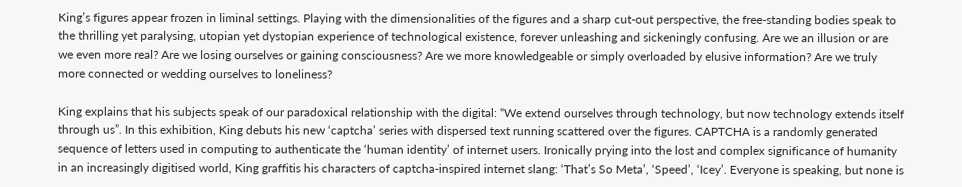King’s figures appear frozen in liminal settings. Playing with the dimensionalities of the figures and a sharp cut-out perspective, the free-standing bodies speak to the thrilling yet paralysing, utopian yet dystopian experience of technological existence, forever unleashing and sickeningly confusing. Are we an illusion or are we even more real? Are we losing ourselves or gaining consciousness? Are we more knowledgeable or simply overloaded by elusive information? Are we truly more connected or wedding ourselves to loneliness?

King explains that his subjects speak of our paradoxical relationship with the digital: “We extend ourselves through technology, but now technology extends itself through us”. In this exhibition, King debuts his new ‘captcha’ series with dispersed text running scattered over the figures. CAPTCHA is a randomly generated sequence of letters used in computing to authenticate the ‘human identity’ of internet users. Ironically prying into the lost and complex significance of humanity in an increasingly digitised world, King graffitis his characters of captcha-inspired internet slang: ‘That’s So Meta’, ‘Speed’, ‘Icey’. Everyone is speaking, but none is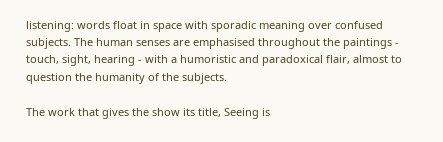listening: words float in space with sporadic meaning over confused subjects. The human senses are emphasised throughout the paintings - touch, sight, hearing - with a humoristic and paradoxical flair, almost to question the humanity of the subjects.

The work that gives the show its title, Seeing is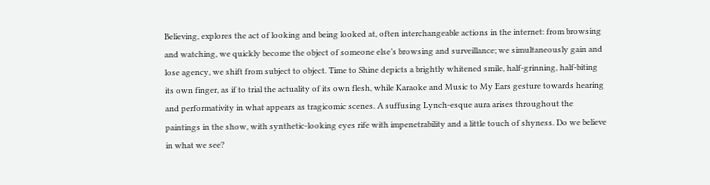Believing, explores the act of looking and being looked at, often interchangeable actions in the internet: from browsing and watching, we quickly become the object of someone else’s browsing and surveillance; we simultaneously gain and lose agency, we shift from subject to object. Time to Shine depicts a brightly whitened smile, half-grinning, half-biting its own finger, as if to trial the actuality of its own flesh, while Karaoke and Music to My Ears gesture towards hearing and performativity in what appears as tragicomic scenes. A suffusing Lynch-esque aura arises throughout the paintings in the show, with synthetic-looking eyes rife with impenetrability and a little touch of shyness. Do we believe in what we see?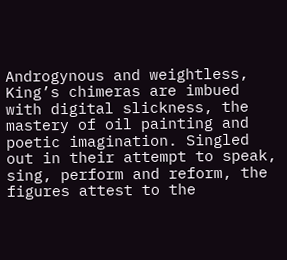Androgynous and weightless, King’s chimeras are imbued with digital slickness, the mastery of oil painting and poetic imagination. Singled out in their attempt to speak, sing, perform and reform, the figures attest to the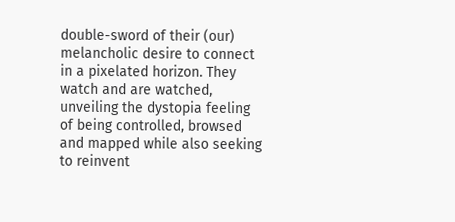double-sword of their (our) melancholic desire to connect in a pixelated horizon. They watch and are watched, unveiling the dystopia feeling of being controlled, browsed and mapped while also seeking to reinvent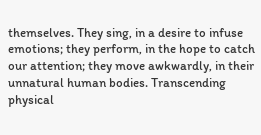themselves. They sing, in a desire to infuse emotions; they perform, in the hope to catch our attention; they move awkwardly, in their unnatural human bodies. Transcending physical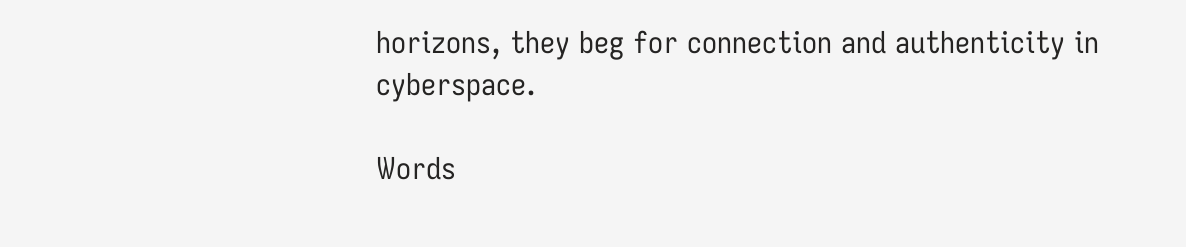horizons, they beg for connection and authenticity in cyberspace.

Words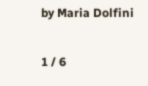by Maria Dolfini

1 / 6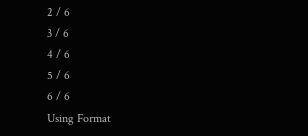2 / 6
3 / 6
4 / 6
5 / 6
6 / 6
Using Format